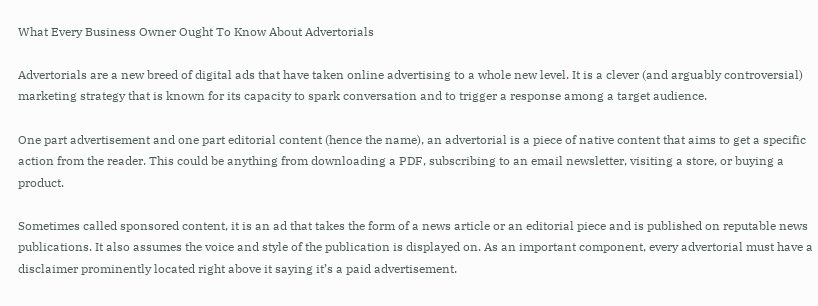What Every Business Owner Ought To Know About Advertorials

Advertorials are a new breed of digital ads that have taken online advertising to a whole new level. It is a clever (and arguably controversial) marketing strategy that is known for its capacity to spark conversation and to trigger a response among a target audience.

One part advertisement and one part editorial content (hence the name), an advertorial is a piece of native content that aims to get a specific action from the reader. This could be anything from downloading a PDF, subscribing to an email newsletter, visiting a store, or buying a product.

Sometimes called sponsored content, it is an ad that takes the form of a news article or an editorial piece and is published on reputable news publications. It also assumes the voice and style of the publication is displayed on. As an important component, every advertorial must have a disclaimer prominently located right above it saying it’s a paid advertisement.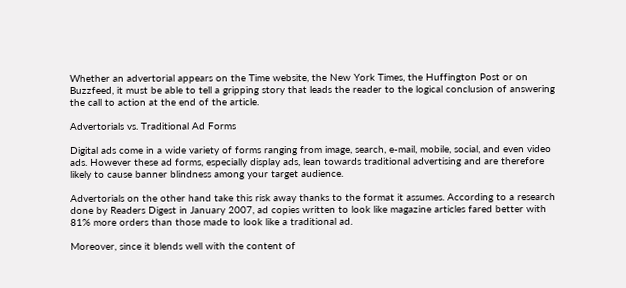Whether an advertorial appears on the Time website, the New York Times, the Huffington Post or on Buzzfeed, it must be able to tell a gripping story that leads the reader to the logical conclusion of answering the call to action at the end of the article.

Advertorials vs. Traditional Ad Forms

Digital ads come in a wide variety of forms ranging from image, search, e-mail, mobile, social, and even video ads. However these ad forms, especially display ads, lean towards traditional advertising and are therefore likely to cause banner blindness among your target audience.

Advertorials on the other hand take this risk away thanks to the format it assumes. According to a research done by Readers Digest in January 2007, ad copies written to look like magazine articles fared better with 81% more orders than those made to look like a traditional ad.

Moreover, since it blends well with the content of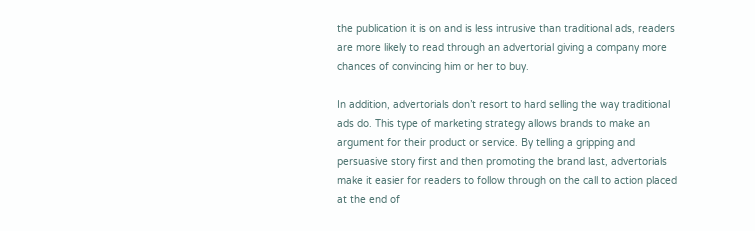the publication it is on and is less intrusive than traditional ads, readers are more likely to read through an advertorial giving a company more chances of convincing him or her to buy.

In addition, advertorials don’t resort to hard selling the way traditional ads do. This type of marketing strategy allows brands to make an argument for their product or service. By telling a gripping and persuasive story first and then promoting the brand last, advertorials make it easier for readers to follow through on the call to action placed at the end of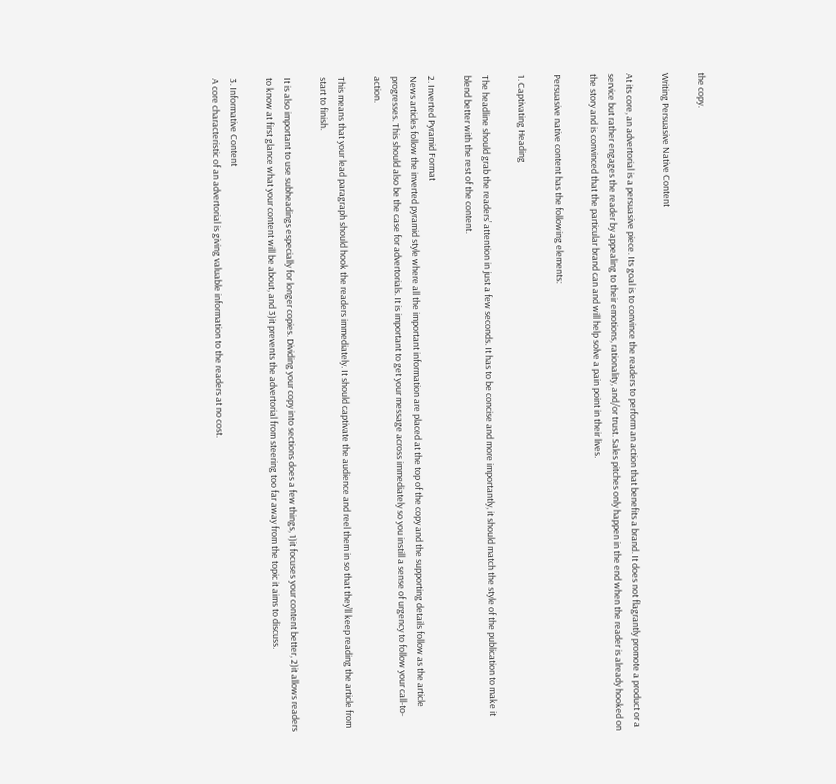the copy.

Writing Persuasive Native Content

At its core, an advertorial is a persuasive piece. Its goal is to convince the readers to perform an action that benefits a brand. It does not flagrantly promote a product or a service but rather engages the reader by appealing to their emotions, rationality, and/or trust. Sales pitches only happen in the end when the reader is already hooked on the story and is convinced that the particular brand can and will help solve a pain point in their lives.

Persuasive native content has the following elements:

1. Captivating Heading

The headline should grab the readers’ attention in just a few seconds. It has to be concise and more importantly, it should match the style of the publication to make it blend better with the rest of the content.

2. Inverted Pyramid Format
News articles follow the inverted pyramid style where all the important information are placed at the top of the copy and the supporting details follow as the article progresses. This should also be the case for advertorials. It is important to get your message across immediately so you instill a sense of urgency to follow your call-to-action.

This means that your lead paragraph should hook the readers immediately. It should captivate the audience and reel them in so that they’ll keep reading the article from start to finish.

It is also important to use subheadings especially for longer copies. Dividing your copy into sections does a few things, 1)it focuses your content better, 2)it allows readers to know at first glance what your content will be about, and 3)it prevents the advertorial from steering too far away from the topic it aims to discuss.

3. Informative Content
A core characteristic of an advertorial is giving valuable information to the readers at no cost.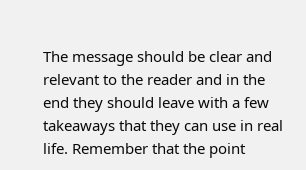The message should be clear and relevant to the reader and in the end they should leave with a few takeaways that they can use in real life. Remember that the point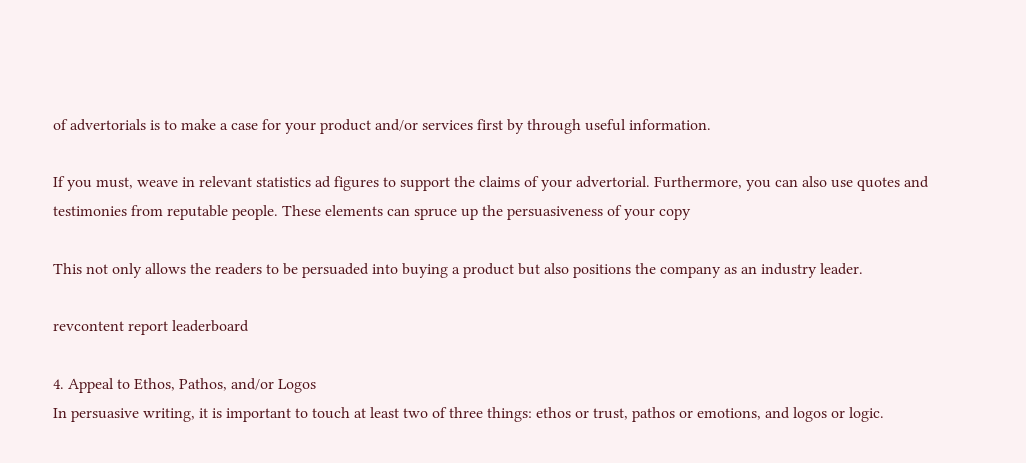of advertorials is to make a case for your product and/or services first by through useful information.

If you must, weave in relevant statistics ad figures to support the claims of your advertorial. Furthermore, you can also use quotes and testimonies from reputable people. These elements can spruce up the persuasiveness of your copy

This not only allows the readers to be persuaded into buying a product but also positions the company as an industry leader.

revcontent report leaderboard

4. Appeal to Ethos, Pathos, and/or Logos
In persuasive writing, it is important to touch at least two of three things: ethos or trust, pathos or emotions, and logos or logic.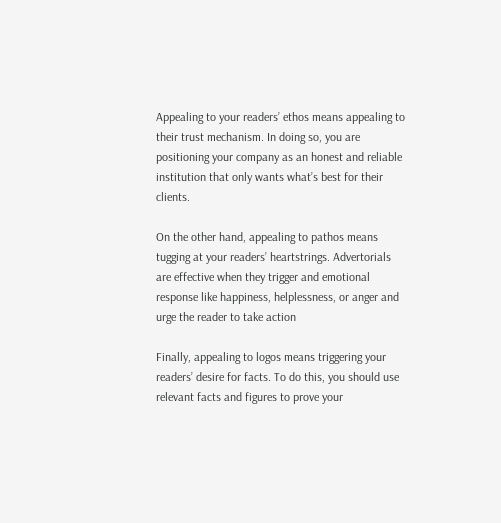Appealing to your readers’ ethos means appealing to their trust mechanism. In doing so, you are positioning your company as an honest and reliable institution that only wants what’s best for their clients.

On the other hand, appealing to pathos means tugging at your readers’ heartstrings. Advertorials are effective when they trigger and emotional response like happiness, helplessness, or anger and urge the reader to take action

Finally, appealing to logos means triggering your readers’ desire for facts. To do this, you should use relevant facts and figures to prove your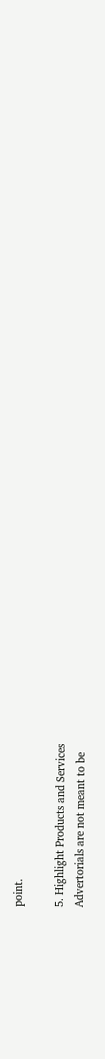point.

5. Highlight Products and Services
Advertorials are not meant to be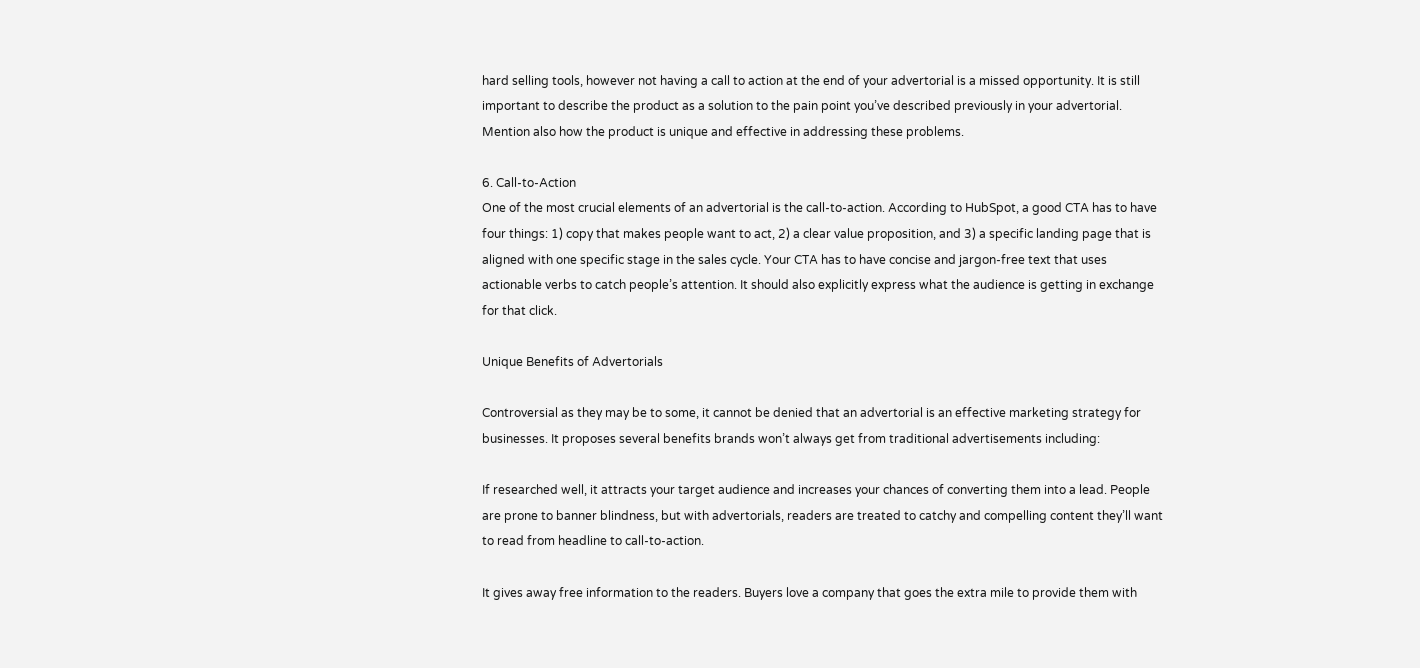hard selling tools, however not having a call to action at the end of your advertorial is a missed opportunity. It is still important to describe the product as a solution to the pain point you’ve described previously in your advertorial. Mention also how the product is unique and effective in addressing these problems.

6. Call-to-Action
One of the most crucial elements of an advertorial is the call-to-action. According to HubSpot, a good CTA has to have four things: 1) copy that makes people want to act, 2) a clear value proposition, and 3) a specific landing page that is aligned with one specific stage in the sales cycle. Your CTA has to have concise and jargon-free text that uses actionable verbs to catch people’s attention. It should also explicitly express what the audience is getting in exchange for that click.

Unique Benefits of Advertorials

Controversial as they may be to some, it cannot be denied that an advertorial is an effective marketing strategy for businesses. It proposes several benefits brands won’t always get from traditional advertisements including:

If researched well, it attracts your target audience and increases your chances of converting them into a lead. People are prone to banner blindness, but with advertorials, readers are treated to catchy and compelling content they’ll want to read from headline to call-to-action.

It gives away free information to the readers. Buyers love a company that goes the extra mile to provide them with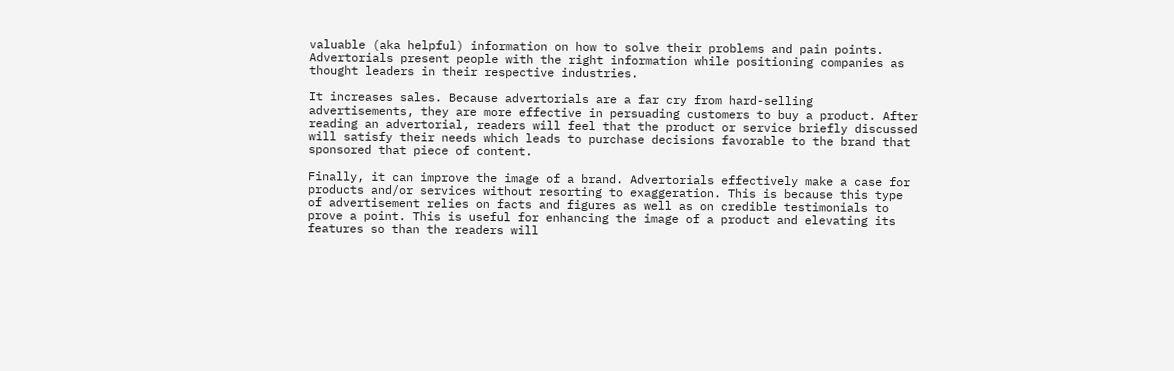valuable (aka helpful) information on how to solve their problems and pain points. Advertorials present people with the right information while positioning companies as thought leaders in their respective industries.

It increases sales. Because advertorials are a far cry from hard-selling advertisements, they are more effective in persuading customers to buy a product. After reading an advertorial, readers will feel that the product or service briefly discussed will satisfy their needs which leads to purchase decisions favorable to the brand that sponsored that piece of content.

Finally, it can improve the image of a brand. Advertorials effectively make a case for products and/or services without resorting to exaggeration. This is because this type of advertisement relies on facts and figures as well as on credible testimonials to prove a point. This is useful for enhancing the image of a product and elevating its features so than the readers will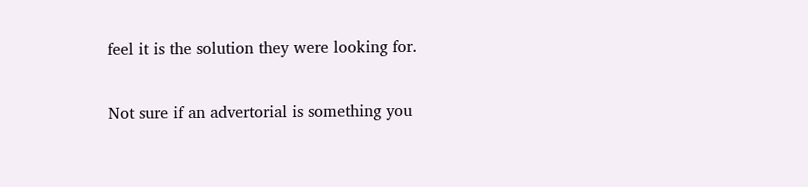feel it is the solution they were looking for.

Not sure if an advertorial is something you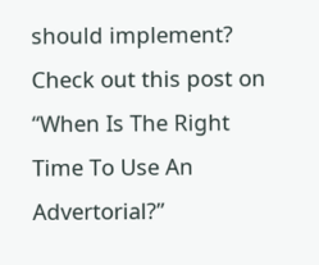should implement? Check out this post on “When Is The Right Time To Use An Advertorial?”